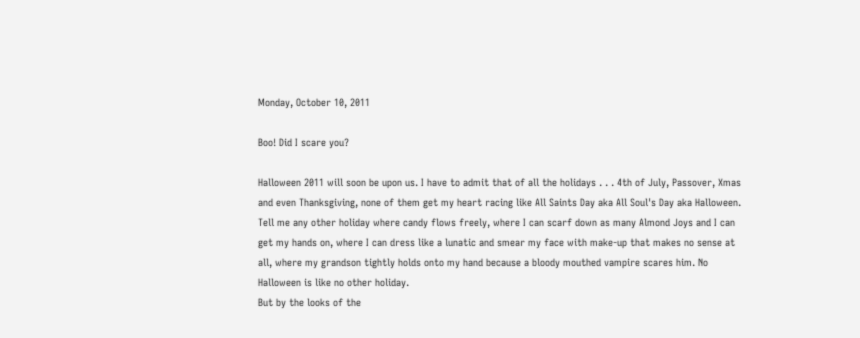Monday, October 10, 2011

Boo! Did I scare you?

Halloween 2011 will soon be upon us. I have to admit that of all the holidays . . . 4th of July, Passover, Xmas and even Thanksgiving, none of them get my heart racing like All Saints Day aka All Soul's Day aka Halloween. Tell me any other holiday where candy flows freely, where I can scarf down as many Almond Joys and I can get my hands on, where I can dress like a lunatic and smear my face with make-up that makes no sense at all, where my grandson tightly holds onto my hand because a bloody mouthed vampire scares him. No Halloween is like no other holiday.
But by the looks of the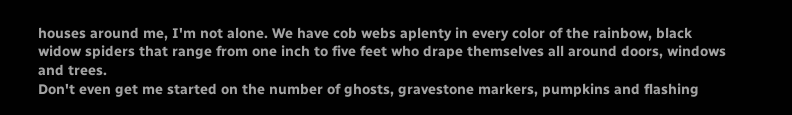houses around me, I'm not alone. We have cob webs aplenty in every color of the rainbow, black widow spiders that range from one inch to five feet who drape themselves all around doors, windows and trees.
Don't even get me started on the number of ghosts, gravestone markers, pumpkins and flashing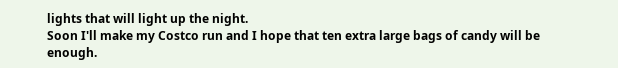lights that will light up the night.
Soon I'll make my Costco run and I hope that ten extra large bags of candy will be enough.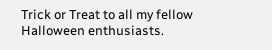Trick or Treat to all my fellow Halloween enthusiasts.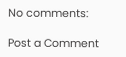No comments:

Post a Comment